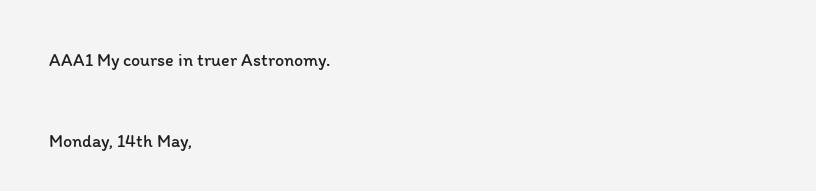AAA1 My course in truer Astronomy.


Monday, 14th May,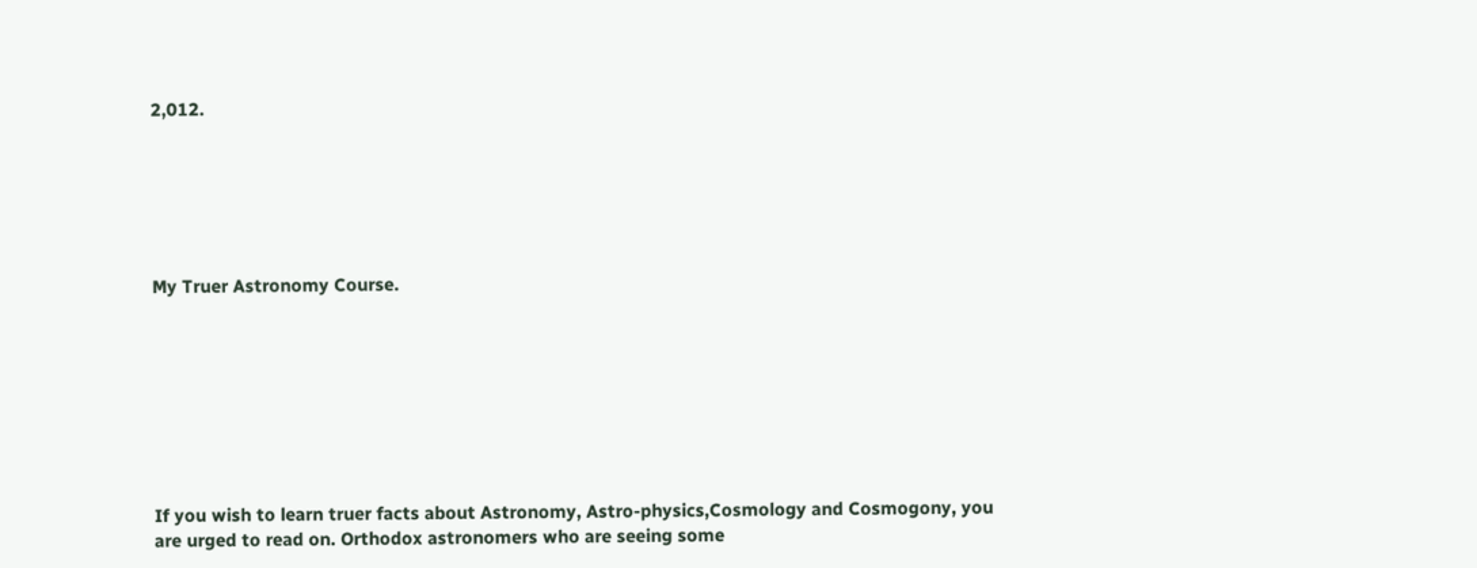2,012.






My Truer Astronomy Course.








If you wish to learn truer facts about Astronomy, Astro-physics,Cosmology and Cosmogony, you are urged to read on. Orthodox astronomers who are seeing some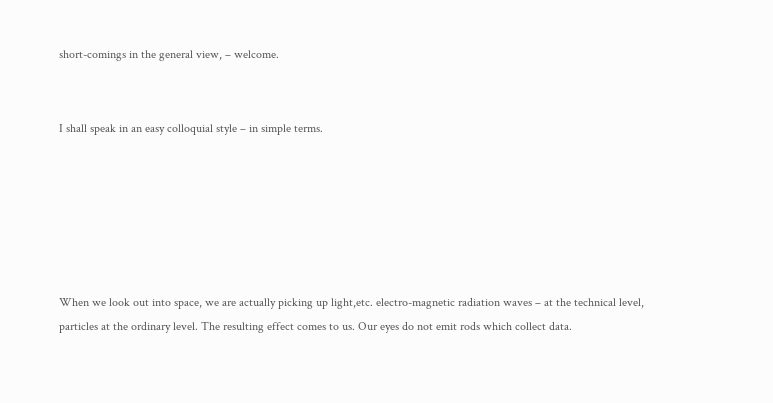short-comings in the general view, – welcome.


I shall speak in an easy colloquial style – in simple terms.






When we look out into space, we are actually picking up light,etc. electro-magnetic radiation waves – at the technical level, particles at the ordinary level. The resulting effect comes to us. Our eyes do not emit rods which collect data.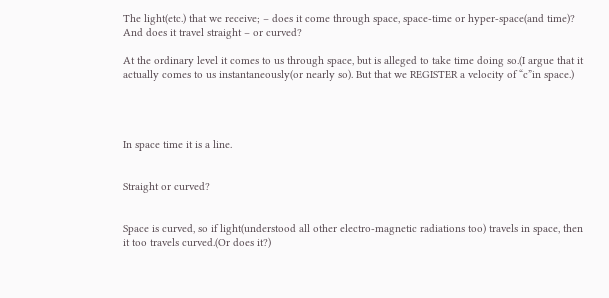The light(etc.) that we receive; – does it come through space, space-time or hyper-space(and time)? And does it travel straight – or curved?

At the ordinary level it comes to us through space, but is alleged to take time doing so.(I argue that it actually comes to us instantaneously(or nearly so). But that we REGISTER a velocity of “c”in space.)




In space time it is a line.


Straight or curved?


Space is curved, so if light(understood all other electro-magnetic radiations too) travels in space, then it too travels curved.(Or does it?)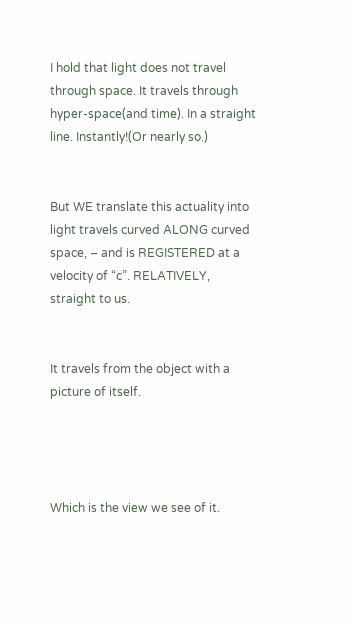I hold that light does not travel through space. It travels through hyper-space(and time). In a straight line. Instantly!(Or nearly so.)


But WE translate this actuality into light travels curved ALONG curved space, – and is REGISTERED at a velocity of “c”. RELATIVELY, straight to us.


It travels from the object with a picture of itself.




Which is the view we see of it.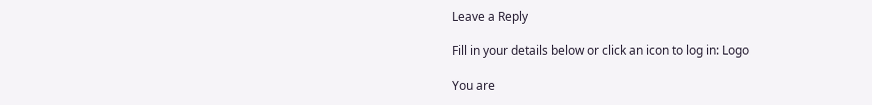Leave a Reply

Fill in your details below or click an icon to log in: Logo

You are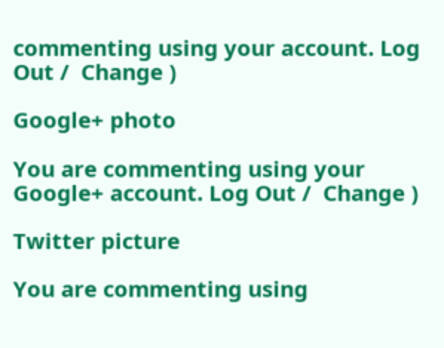commenting using your account. Log Out /  Change )

Google+ photo

You are commenting using your Google+ account. Log Out /  Change )

Twitter picture

You are commenting using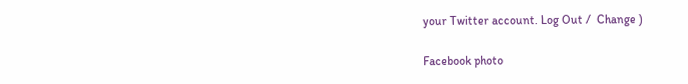your Twitter account. Log Out /  Change )

Facebook photo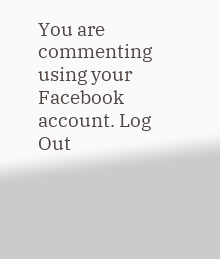You are commenting using your Facebook account. Log Out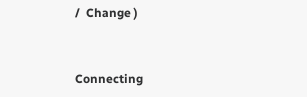/  Change )


Connecting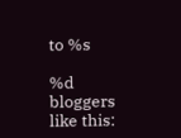to %s

%d bloggers like this: